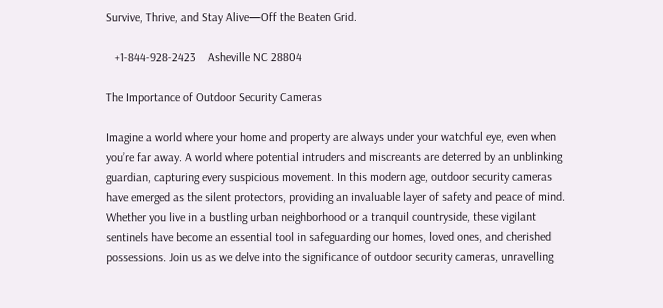Survive, Thrive, and Stay Alive—Off the Beaten Grid.

   +1-844-928-2423    Asheville NC 28804

The Importance of Outdoor Security Cameras

Imagine a world where your home and property are always under your watchful eye, even when you’re far away. A world where potential intruders and miscreants are deterred by an unblinking guardian, capturing every suspicious movement. In this modern age, outdoor security cameras have emerged as the silent protectors, providing an invaluable layer of safety and peace of mind. Whether you live in a bustling urban neighborhood or a tranquil countryside, these vigilant sentinels have become an essential tool in safeguarding our homes, loved ones, and cherished possessions. Join us as we delve into the significance of outdoor security cameras, unravelling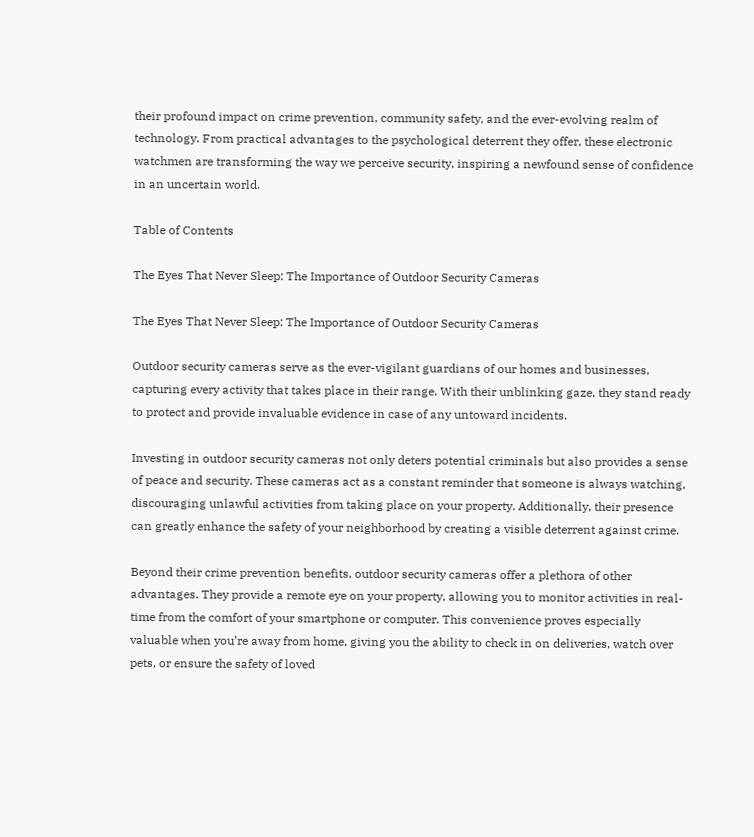their profound impact on crime prevention, community safety, and the ever-evolving realm of technology. From practical advantages to the psychological deterrent they offer, these electronic watchmen are transforming the way we perceive security, inspiring a newfound sense of confidence in an uncertain world.

Table of Contents

The Eyes That Never Sleep: The Importance of Outdoor Security Cameras

The Eyes That Never Sleep: The Importance of Outdoor Security Cameras

Outdoor security cameras serve as the ever-vigilant guardians of our homes and businesses, capturing every activity that takes place in their range. With their unblinking gaze, they stand ready to protect and provide invaluable evidence in case of any untoward incidents.

Investing in outdoor security cameras not only deters potential criminals but also provides a sense of peace and security. These cameras act as a constant reminder that someone is always watching, discouraging unlawful activities from taking place on your property. Additionally, their presence can greatly enhance the safety of your neighborhood by creating a visible deterrent against crime.

Beyond their crime prevention benefits, outdoor security cameras offer a plethora of other advantages. They provide a remote eye on your property, allowing you to monitor activities in real-time from the comfort of your smartphone or computer. This convenience proves especially valuable when you’re away from home, giving you the ability to check in on deliveries, watch over pets, or ensure the safety of loved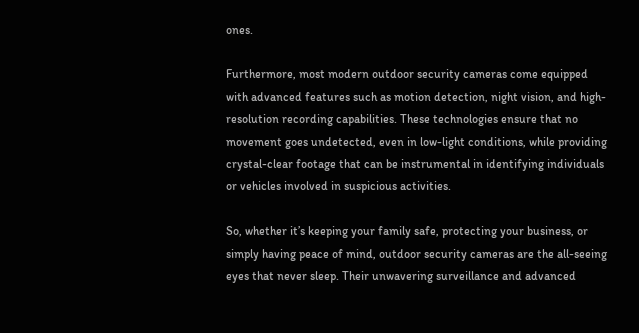ones.

Furthermore, most modern outdoor security cameras come equipped with advanced features such as motion detection, night vision, and high-resolution recording capabilities. These technologies ensure that no movement goes undetected, even in low-light conditions, while providing crystal-clear footage that can be instrumental in identifying individuals or vehicles involved in suspicious activities.

So, whether it’s keeping your family safe, protecting your business, or simply having peace of mind, outdoor security cameras are the all-seeing eyes that never sleep. Their unwavering surveillance and advanced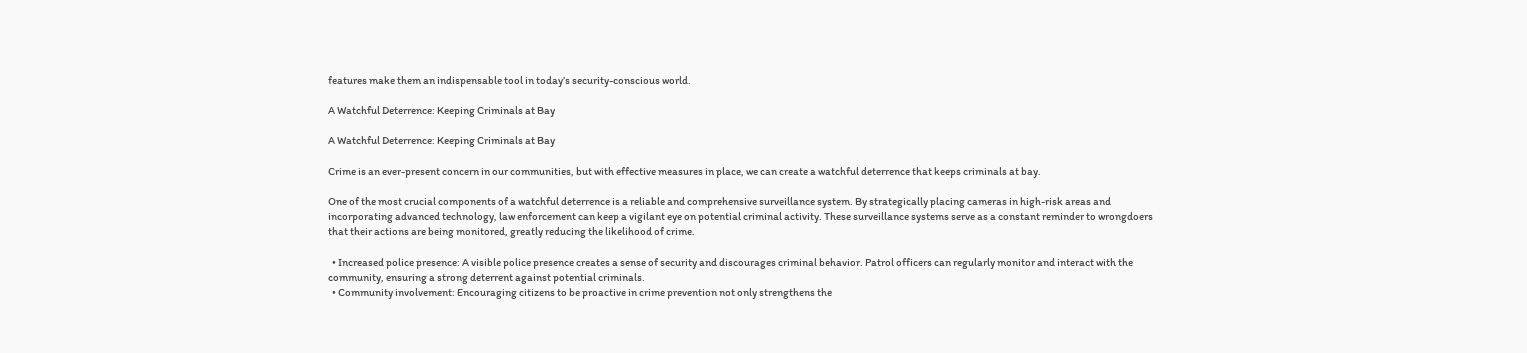features make them an indispensable tool in today’s security-conscious world.

A Watchful Deterrence: Keeping Criminals at Bay

A Watchful Deterrence: Keeping Criminals at Bay

Crime is an ever-present concern in our communities, but with effective measures in place, we can create a watchful deterrence that keeps criminals at bay.

One of the most crucial components of a watchful deterrence is a reliable and comprehensive surveillance system. By strategically placing cameras in high-risk areas and incorporating advanced technology, law enforcement can keep a vigilant eye on potential criminal activity. These surveillance systems serve as a constant reminder to wrongdoers that their actions are being monitored, greatly reducing the likelihood of crime.

  • Increased police presence: A visible police presence creates a sense of security and discourages criminal behavior. Patrol officers can regularly monitor and interact with the community, ensuring a strong deterrent against potential criminals.
  • Community involvement: Encouraging citizens to be proactive in crime prevention not only strengthens the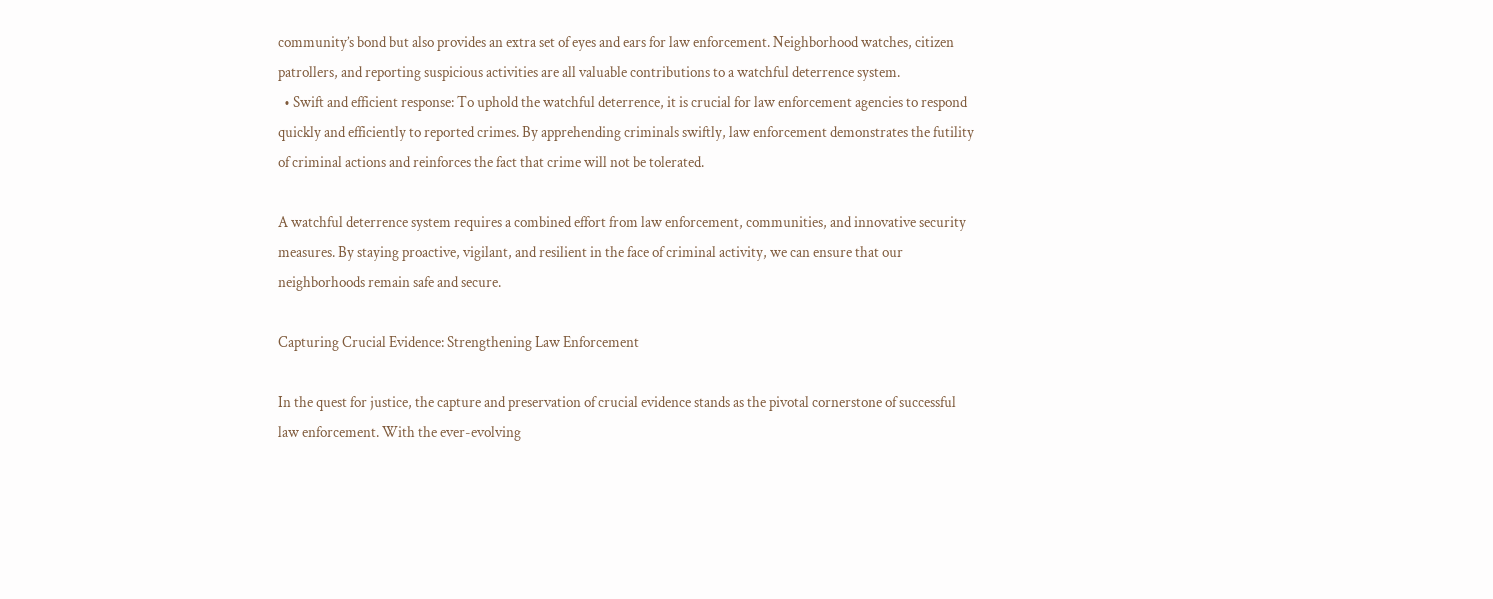community’s bond but also provides an extra set of eyes and ears for law enforcement. Neighborhood watches, citizen patrollers, and reporting suspicious activities are all valuable contributions to a watchful deterrence system.
  • Swift and efficient response: To uphold the watchful deterrence, it is crucial for law enforcement agencies to respond quickly and efficiently to reported crimes. By apprehending criminals swiftly, law enforcement demonstrates the futility of criminal actions and reinforces the fact that crime will not be tolerated.

A watchful deterrence system requires a combined effort from law enforcement, communities, and innovative security measures. By staying proactive, vigilant, and resilient in the face of criminal activity, we can ensure that our neighborhoods remain safe and secure.

Capturing Crucial Evidence: Strengthening Law Enforcement

In the quest for justice, the capture and preservation of crucial evidence stands as the pivotal cornerstone of successful law enforcement. With the ever-evolving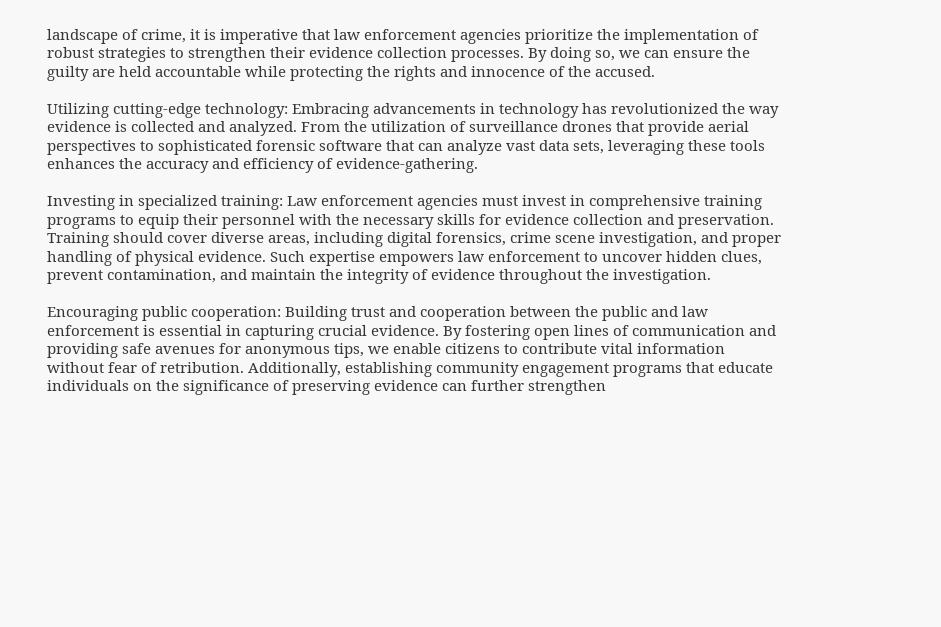landscape of crime, it is imperative that law enforcement agencies prioritize the implementation of robust strategies to strengthen their evidence collection processes. By doing so, we can ensure the guilty are held accountable while protecting the rights and innocence of the accused.

Utilizing cutting-edge technology: Embracing advancements in technology has revolutionized the way evidence is collected and analyzed. From the utilization of surveillance drones that provide aerial perspectives to sophisticated forensic software that can analyze vast data sets, leveraging these tools enhances the accuracy and efficiency of evidence-gathering.

Investing in specialized training: Law enforcement agencies must invest in comprehensive training programs to equip their personnel with the necessary skills for evidence collection and preservation. Training should cover diverse areas, including digital forensics, crime scene investigation, and proper handling of physical evidence. Such expertise empowers law enforcement to uncover hidden clues, prevent contamination, and maintain the integrity of evidence throughout the investigation.

Encouraging public cooperation: Building trust and cooperation between the public and law enforcement is essential in capturing crucial evidence. By fostering open lines of communication and providing safe avenues for anonymous tips, we enable citizens to contribute vital information without fear of retribution. Additionally, establishing community engagement programs that educate individuals on the significance of preserving evidence can further strengthen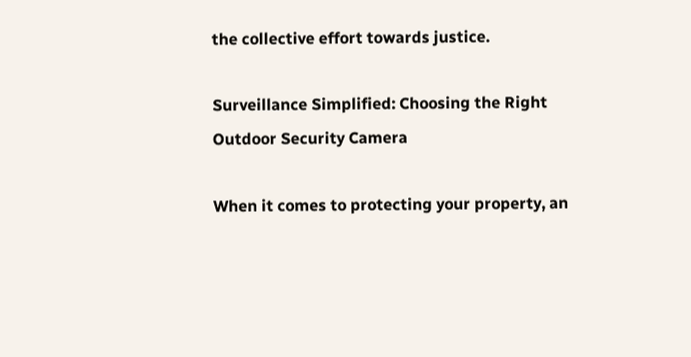the collective effort towards justice.

Surveillance Simplified: Choosing the Right Outdoor Security Camera

When it comes to protecting your property, an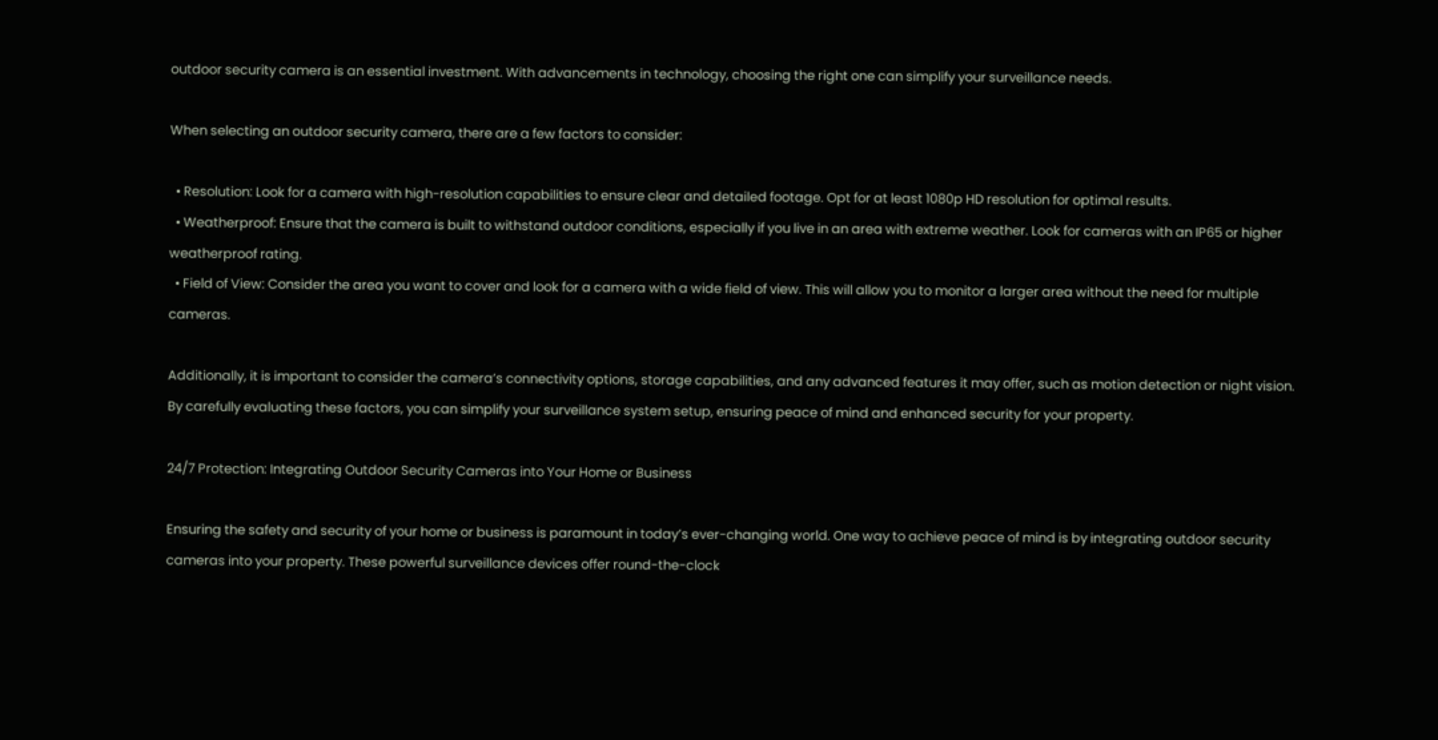outdoor security camera is an essential investment. With advancements in technology, choosing the right one can simplify your surveillance needs.

When selecting an outdoor security camera, there are a few factors to consider:

  • Resolution: Look for a camera with high-resolution capabilities to ensure clear and detailed footage. Opt for at least 1080p HD resolution for optimal results.
  • Weatherproof: Ensure that the camera is built to withstand outdoor conditions, especially if you live in an area with extreme weather. Look for cameras with an IP65 or higher weatherproof rating.
  • Field of View: Consider the area you want to cover and look for a camera with a wide field of view. This will allow you to monitor a larger area without the need for multiple cameras.

Additionally, it is important to consider the camera’s connectivity options, storage capabilities, and any advanced features it may offer, such as motion detection or night vision. By carefully evaluating these factors, you can simplify your surveillance system setup, ensuring peace of mind and enhanced security for your property.

24/7 Protection: Integrating Outdoor Security Cameras into Your Home or Business

Ensuring the safety and security of your home or business is paramount in today’s ever-changing world. One way to achieve peace of mind is by integrating outdoor security cameras into your property. These powerful surveillance devices offer round-the-clock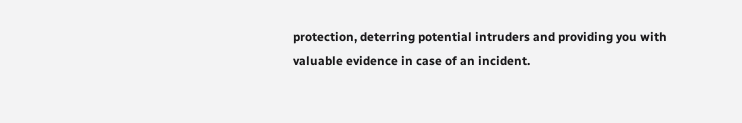protection, deterring potential intruders and providing you with valuable evidence in case of an incident.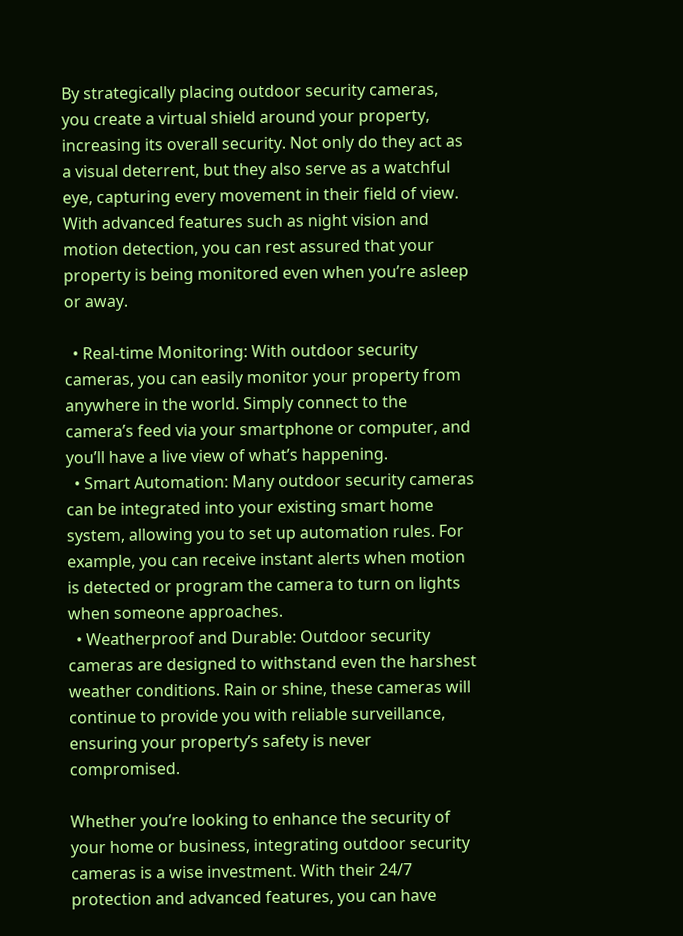By strategically placing outdoor security cameras, you create a virtual shield around your property, increasing its overall security. Not only do they act as a visual deterrent, but they also serve as a watchful eye, capturing every movement in their field of view. With advanced features such as night vision and motion detection, you can rest assured that your property is being monitored even when you’re asleep or away.

  • Real-time Monitoring: With outdoor security cameras, you can easily monitor your property from anywhere in the world. Simply connect to the camera’s feed via your smartphone or computer, and you’ll have a live view of what’s happening.
  • Smart Automation: Many outdoor security cameras can be integrated into your existing smart home system, allowing you to set up automation rules. For example, you can receive instant alerts when motion is detected or program the camera to turn on lights when someone approaches.
  • Weatherproof and Durable: Outdoor security cameras are designed to withstand even the harshest weather conditions. Rain or shine, these cameras will continue to provide you with reliable surveillance, ensuring your property’s safety is never compromised.

Whether you’re looking to enhance the security of your home or business, integrating outdoor security cameras is a wise investment. With their 24/7 protection and advanced features, you can have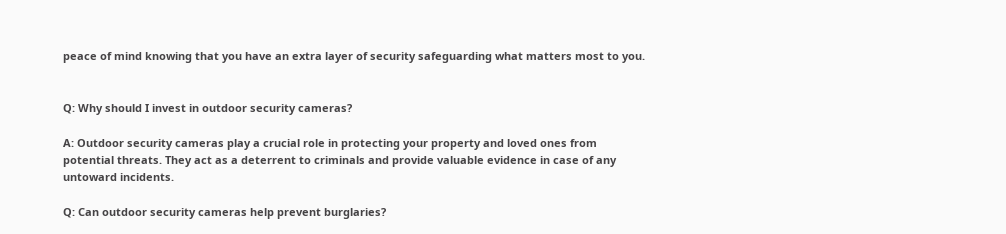peace of mind knowing that you have an extra layer of security safeguarding what matters most to you.


Q: Why should I invest in outdoor security cameras?

A: Outdoor security cameras play a crucial role in protecting your property and loved ones from potential threats. They act as a deterrent to criminals and provide valuable evidence in case of any untoward incidents.

Q: Can outdoor security cameras help prevent burglaries?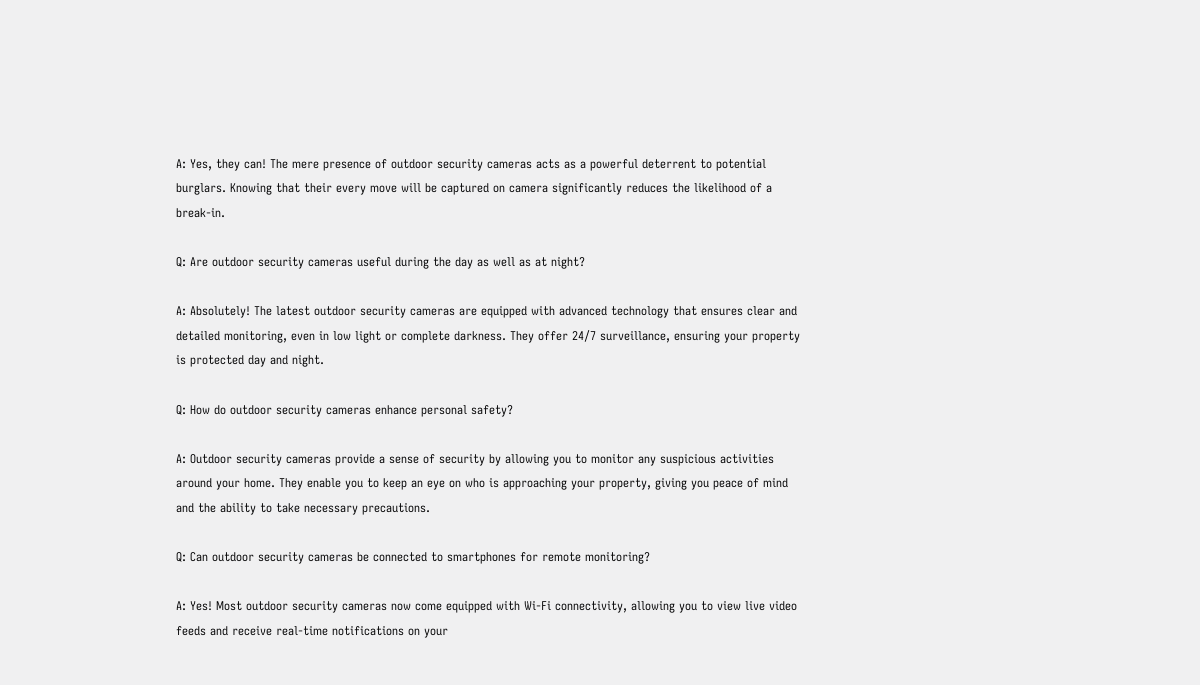A: Yes, they can! The mere presence of outdoor security cameras acts as a powerful deterrent to potential burglars. Knowing that their every move will be captured on camera significantly reduces the likelihood of a break-in.

Q: Are outdoor security cameras useful during the day as well as at night?

A: Absolutely! The latest outdoor security cameras are equipped with advanced technology that ensures clear and detailed monitoring, even in low light or complete darkness. They offer 24/7 surveillance, ensuring your property is protected day and night.

Q: How do outdoor security cameras enhance personal safety?

A: Outdoor security cameras provide a sense of security by allowing you to monitor any suspicious activities around your home. They enable you to keep an eye on who is approaching your property, giving you peace of mind and the ability to take necessary precautions.

Q: Can outdoor security cameras be connected to smartphones for remote monitoring?

A: Yes! Most outdoor security cameras now come equipped with Wi-Fi connectivity, allowing you to view live video feeds and receive real-time notifications on your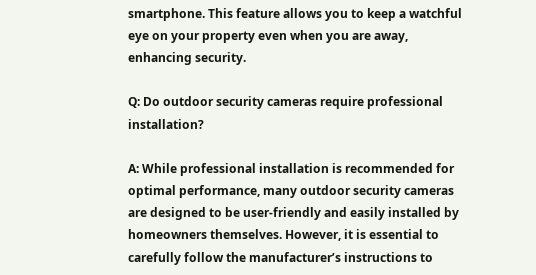smartphone. This feature allows you to keep a watchful eye on your property even when you are away, enhancing security.

Q: Do outdoor security cameras require professional installation?

A: While professional installation is recommended for optimal performance, many outdoor security cameras are designed to be user-friendly and easily installed by homeowners themselves. However, it is essential to carefully follow the manufacturer’s instructions to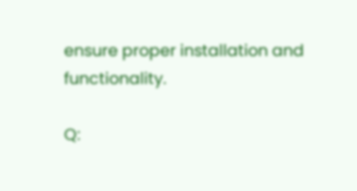ensure proper installation and functionality.

Q: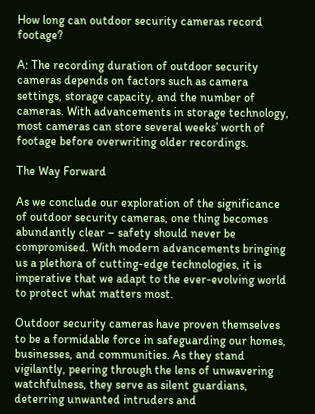How long can outdoor security cameras record footage?

A: The recording duration of outdoor security cameras depends on factors such as camera settings, storage capacity, and the number of cameras. With advancements in storage technology, most cameras can store several weeks’ worth of footage before overwriting older recordings.

The Way Forward

As we conclude our exploration of the significance of outdoor security cameras, one thing becomes abundantly clear – safety should never be compromised. With modern advancements bringing us a plethora of cutting-edge technologies, it is imperative that we adapt to the ever-evolving world to protect what matters most.

Outdoor security cameras have proven themselves to be a formidable force in safeguarding our homes, businesses, and communities. As they stand vigilantly, peering through the lens of unwavering watchfulness, they serve as silent guardians, deterring unwanted intruders and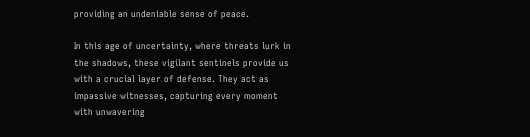providing an undeniable sense of peace.

In this age of uncertainty, where threats lurk in the shadows, these vigilant sentinels provide us with a crucial layer of defense. They act as impassive witnesses, capturing every moment with unwavering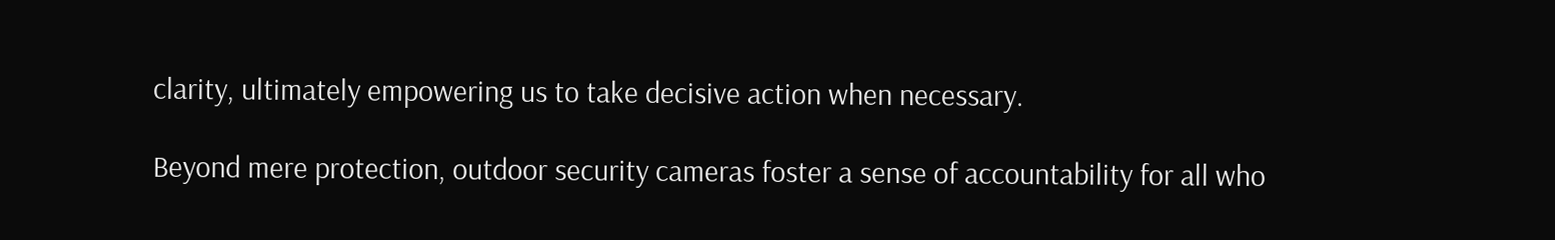clarity, ultimately empowering us to take decisive action when necessary.

Beyond mere protection, outdoor security cameras foster a sense of accountability for all who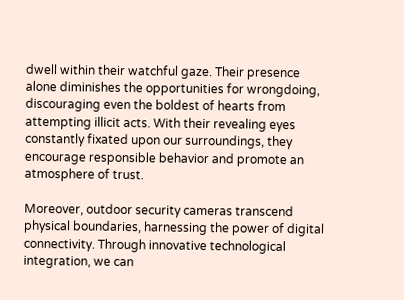dwell within their watchful gaze. Their presence alone diminishes the opportunities for wrongdoing, discouraging even the boldest of hearts from attempting illicit acts. With their revealing eyes constantly fixated upon our surroundings, they encourage responsible behavior and promote an atmosphere of trust.

Moreover, outdoor security cameras transcend physical boundaries, harnessing the power of digital connectivity. Through innovative technological integration, we can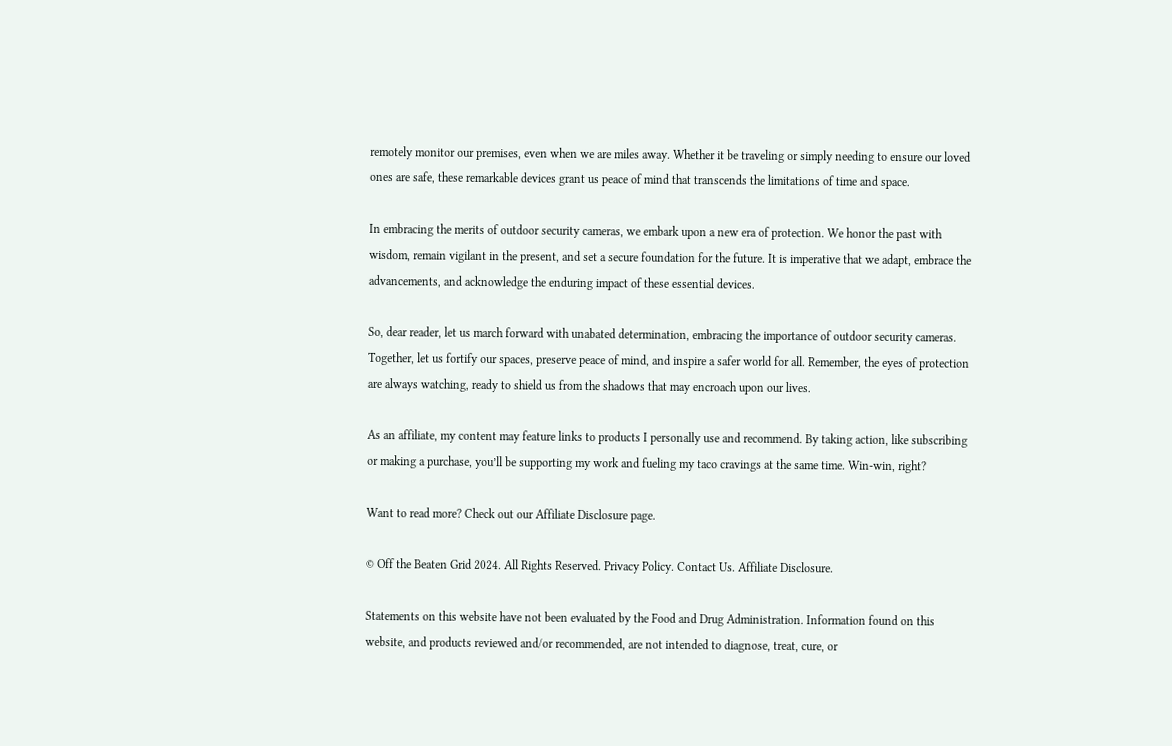remotely monitor our premises, even when we are miles away. Whether it be traveling or simply needing to ensure our loved ones are safe, these remarkable devices grant us peace of mind that transcends the limitations of time and space.

In embracing the merits of outdoor security cameras, we embark upon a new era of protection. We honor the past with wisdom, remain vigilant in the present, and set a secure foundation for the future. It is imperative that we adapt, embrace the advancements, and acknowledge the enduring impact of these essential devices.

So, dear reader, let us march forward with unabated determination, embracing the importance of outdoor security cameras. Together, let us fortify our spaces, preserve peace of mind, and inspire a safer world for all. Remember, the eyes of protection are always watching, ready to shield us from the shadows that may encroach upon our lives.

As an affiliate, my content may feature links to products I personally use and recommend. By taking action, like subscribing or making a purchase, you’ll be supporting my work and fueling my taco cravings at the same time. Win-win, right?

Want to read more? Check out our Affiliate Disclosure page.

© Off the Beaten Grid 2024. All Rights Reserved. Privacy Policy. Contact Us. Affiliate Disclosure.

Statements on this website have not been evaluated by the Food and Drug Administration. Information found on this website, and products reviewed and/or recommended, are not intended to diagnose, treat, cure, or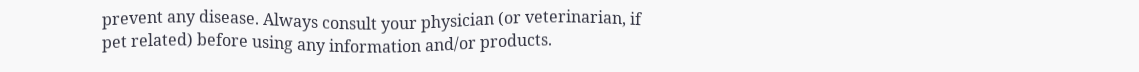prevent any disease. Always consult your physician (or veterinarian, if pet related) before using any information and/or products.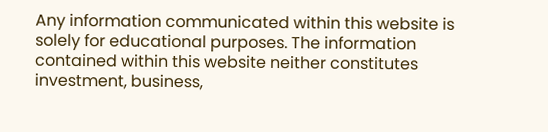Any information communicated within this website is solely for educational purposes. The information contained within this website neither constitutes investment, business,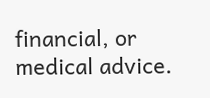financial, or medical advice.